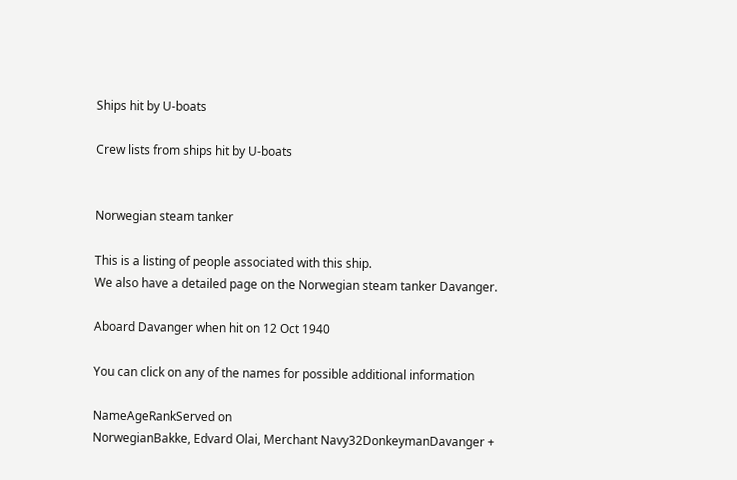Ships hit by U-boats

Crew lists from ships hit by U-boats


Norwegian steam tanker

This is a listing of people associated with this ship.
We also have a detailed page on the Norwegian steam tanker Davanger.

Aboard Davanger when hit on 12 Oct 1940

You can click on any of the names for possible additional information

NameAgeRankServed on
NorwegianBakke, Edvard Olai, Merchant Navy32DonkeymanDavanger +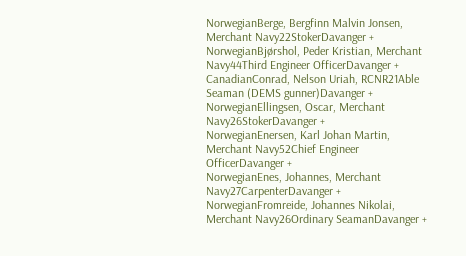NorwegianBerge, Bergfinn Malvin Jonsen, Merchant Navy22StokerDavanger +
NorwegianBjørshol, Peder Kristian, Merchant Navy44Third Engineer OfficerDavanger +
CanadianConrad, Nelson Uriah, RCNR21Able Seaman (DEMS gunner)Davanger +
NorwegianEllingsen, Oscar, Merchant Navy26StokerDavanger +
NorwegianEnersen, Karl Johan Martin, Merchant Navy52Chief Engineer OfficerDavanger +
NorwegianEnes, Johannes, Merchant Navy27CarpenterDavanger +
NorwegianFromreide, Johannes Nikolai, Merchant Navy26Ordinary SeamanDavanger +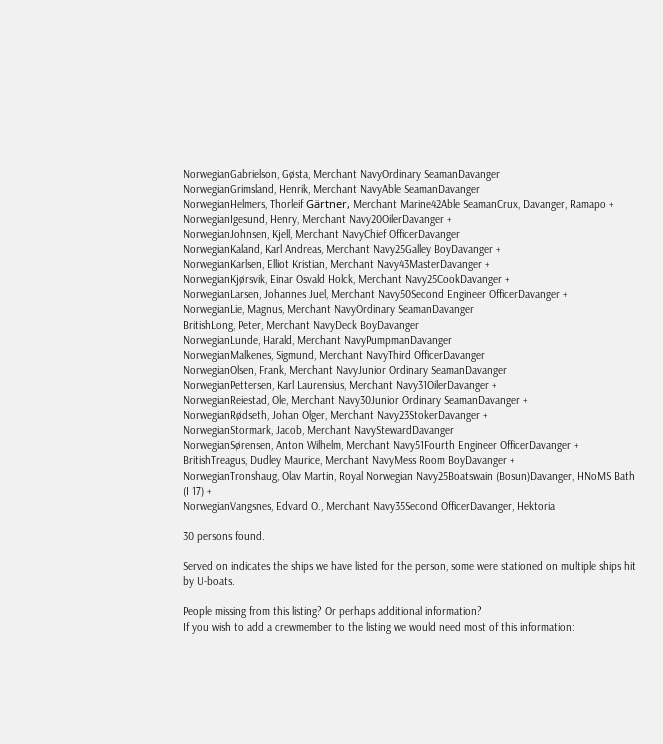NorwegianGabrielson, Gøsta, Merchant NavyOrdinary SeamanDavanger
NorwegianGrimsland, Henrik, Merchant NavyAble SeamanDavanger
NorwegianHelmers, Thorleif Gärtner, Merchant Marine42Able SeamanCrux, Davanger, Ramapo +
NorwegianIgesund, Henry, Merchant Navy20OilerDavanger +
NorwegianJohnsen, Kjell, Merchant NavyChief OfficerDavanger
NorwegianKaland, Karl Andreas, Merchant Navy25Galley BoyDavanger +
NorwegianKarlsen, Elliot Kristian, Merchant Navy43MasterDavanger +
NorwegianKjørsvik, Einar Osvald Holck, Merchant Navy25CookDavanger +
NorwegianLarsen, Johannes Juel, Merchant Navy50Second Engineer OfficerDavanger +
NorwegianLie, Magnus, Merchant NavyOrdinary SeamanDavanger
BritishLong, Peter, Merchant NavyDeck BoyDavanger
NorwegianLunde, Harald, Merchant NavyPumpmanDavanger
NorwegianMalkenes, Sigmund, Merchant NavyThird OfficerDavanger
NorwegianOlsen, Frank, Merchant NavyJunior Ordinary SeamanDavanger
NorwegianPettersen, Karl Laurensius, Merchant Navy31OilerDavanger +
NorwegianReiestad, Ole, Merchant Navy30Junior Ordinary SeamanDavanger +
NorwegianRødseth, Johan Olger, Merchant Navy23StokerDavanger +
NorwegianStormark, Jacob, Merchant NavyStewardDavanger
NorwegianSørensen, Anton Wilhelm, Merchant Navy51Fourth Engineer OfficerDavanger +
BritishTreagus, Dudley Maurice, Merchant NavyMess Room BoyDavanger +
NorwegianTronshaug, Olav Martin, Royal Norwegian Navy25Boatswain (Bosun)Davanger, HNoMS Bath (I 17) +
NorwegianVangsnes, Edvard O., Merchant Navy35Second OfficerDavanger, Hektoria

30 persons found.

Served on indicates the ships we have listed for the person, some were stationed on multiple ships hit by U-boats.

People missing from this listing? Or perhaps additional information?
If you wish to add a crewmember to the listing we would need most of this information: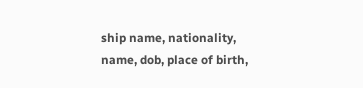ship name, nationality, name, dob, place of birth,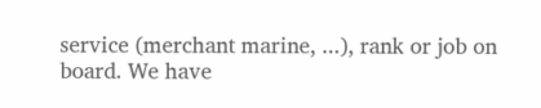service (merchant marine, ...), rank or job on board. We have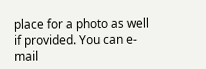place for a photo as well if provided. You can e-mail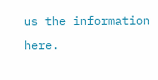us the information here.